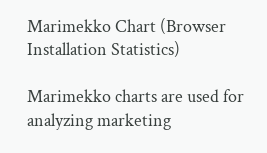Marimekko Chart (Browser Installation Statistics)

Marimekko charts are used for analyzing marketing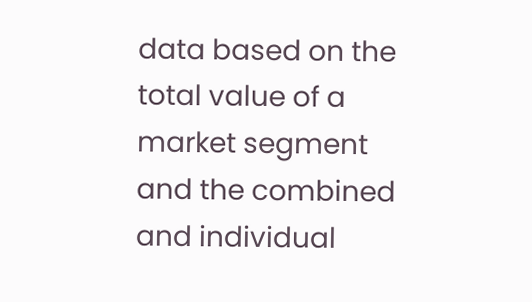data based on the total value of a market segment and the combined and individual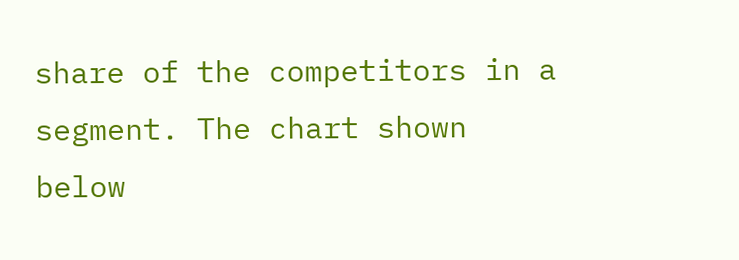share of the competitors in a segment. The chart shown below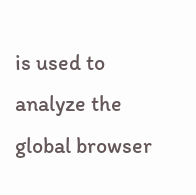is used to analyze the global browser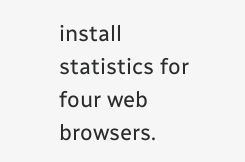install statistics for four web browsers.